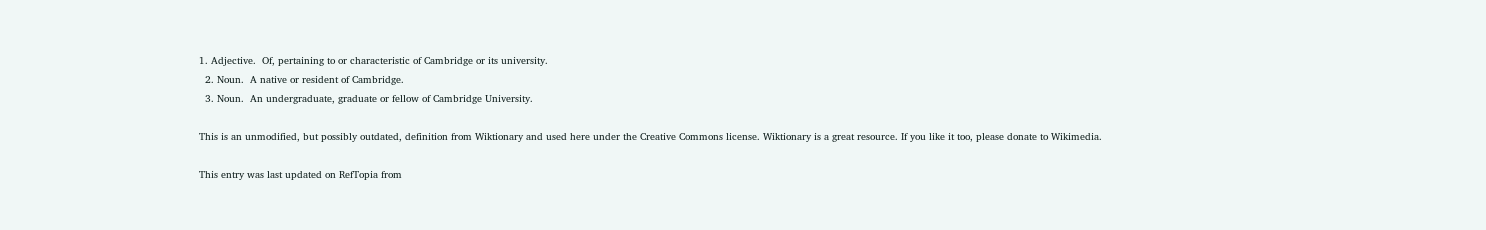1. Adjective.  Of, pertaining to or characteristic of Cambridge or its university.
  2. Noun.  A native or resident of Cambridge.
  3. Noun.  An undergraduate, graduate or fellow of Cambridge University.

This is an unmodified, but possibly outdated, definition from Wiktionary and used here under the Creative Commons license. Wiktionary is a great resource. If you like it too, please donate to Wikimedia.

This entry was last updated on RefTopia from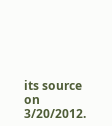its source on 3/20/2012.